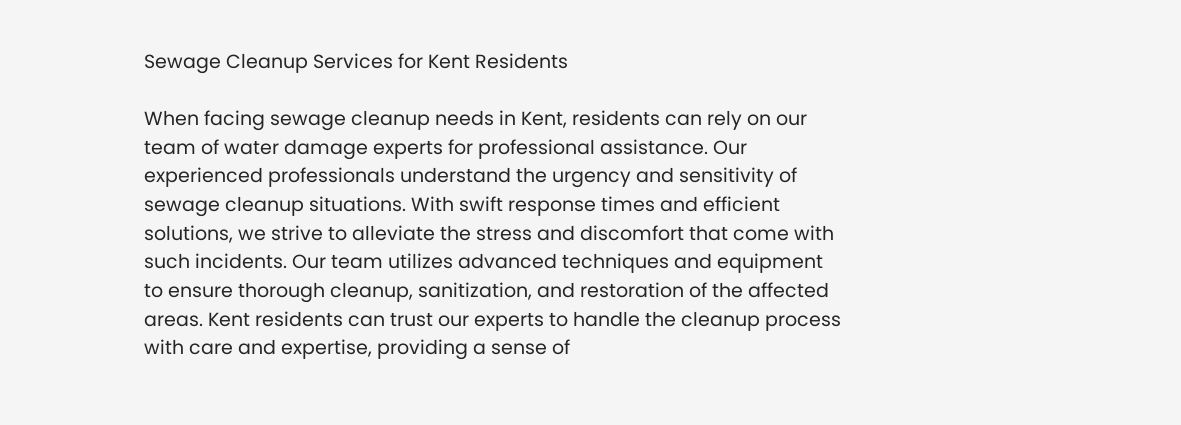Sewage Cleanup Services for Kent Residents

When facing sewage cleanup needs in Kent, residents can rely on our team of water damage experts for professional assistance. Our experienced professionals understand the urgency and sensitivity of sewage cleanup situations. With swift response times and efficient solutions, we strive to alleviate the stress and discomfort that come with such incidents. Our team utilizes advanced techniques and equipment to ensure thorough cleanup, sanitization, and restoration of the affected areas. Kent residents can trust our experts to handle the cleanup process with care and expertise, providing a sense of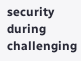security during challenging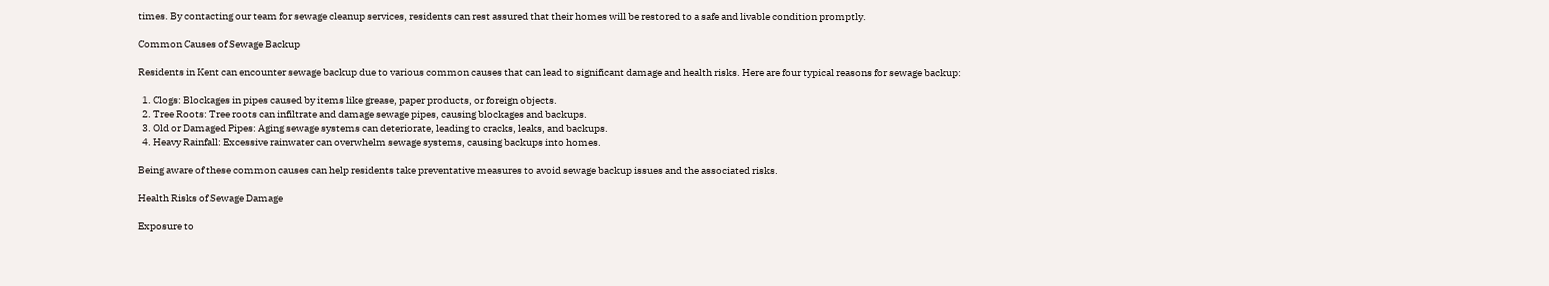times. By contacting our team for sewage cleanup services, residents can rest assured that their homes will be restored to a safe and livable condition promptly.

Common Causes of Sewage Backup

Residents in Kent can encounter sewage backup due to various common causes that can lead to significant damage and health risks. Here are four typical reasons for sewage backup:

  1. Clogs: Blockages in pipes caused by items like grease, paper products, or foreign objects.
  2. Tree Roots: Tree roots can infiltrate and damage sewage pipes, causing blockages and backups.
  3. Old or Damaged Pipes: Aging sewage systems can deteriorate, leading to cracks, leaks, and backups.
  4. Heavy Rainfall: Excessive rainwater can overwhelm sewage systems, causing backups into homes.

Being aware of these common causes can help residents take preventative measures to avoid sewage backup issues and the associated risks.

Health Risks of Sewage Damage

Exposure to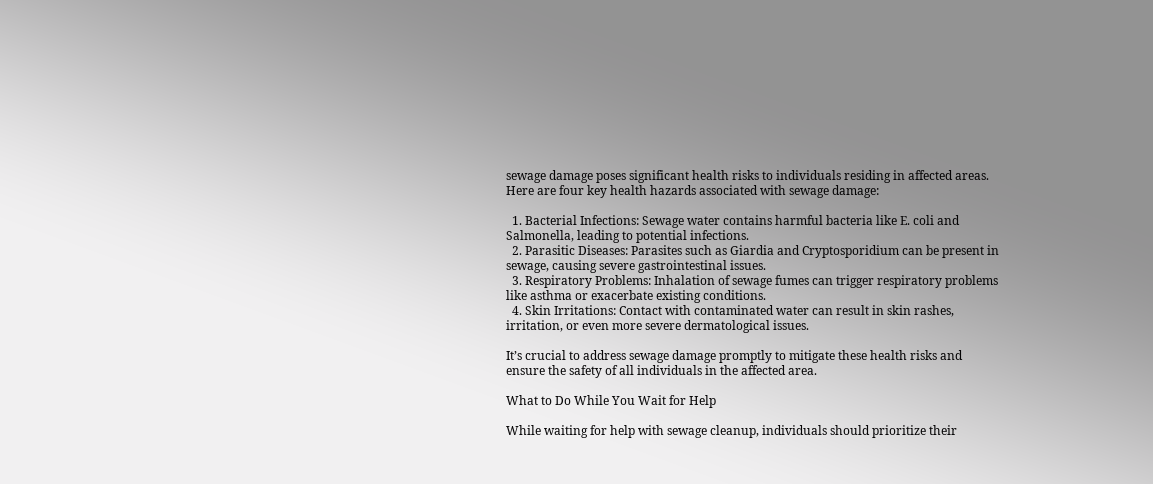sewage damage poses significant health risks to individuals residing in affected areas. Here are four key health hazards associated with sewage damage:

  1. Bacterial Infections: Sewage water contains harmful bacteria like E. coli and Salmonella, leading to potential infections.
  2. Parasitic Diseases: Parasites such as Giardia and Cryptosporidium can be present in sewage, causing severe gastrointestinal issues.
  3. Respiratory Problems: Inhalation of sewage fumes can trigger respiratory problems like asthma or exacerbate existing conditions.
  4. Skin Irritations: Contact with contaminated water can result in skin rashes, irritation, or even more severe dermatological issues.

It’s crucial to address sewage damage promptly to mitigate these health risks and ensure the safety of all individuals in the affected area.

What to Do While You Wait for Help

While waiting for help with sewage cleanup, individuals should prioritize their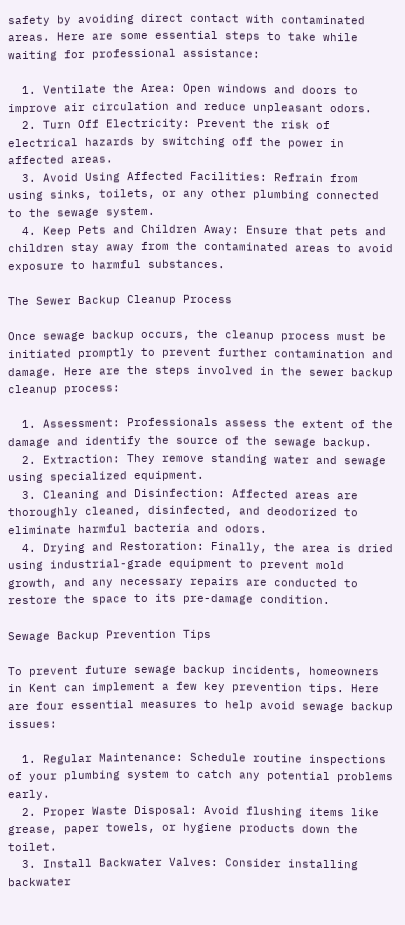safety by avoiding direct contact with contaminated areas. Here are some essential steps to take while waiting for professional assistance:

  1. Ventilate the Area: Open windows and doors to improve air circulation and reduce unpleasant odors.
  2. Turn Off Electricity: Prevent the risk of electrical hazards by switching off the power in affected areas.
  3. Avoid Using Affected Facilities: Refrain from using sinks, toilets, or any other plumbing connected to the sewage system.
  4. Keep Pets and Children Away: Ensure that pets and children stay away from the contaminated areas to avoid exposure to harmful substances.

The Sewer Backup Cleanup Process

Once sewage backup occurs, the cleanup process must be initiated promptly to prevent further contamination and damage. Here are the steps involved in the sewer backup cleanup process:

  1. Assessment: Professionals assess the extent of the damage and identify the source of the sewage backup.
  2. Extraction: They remove standing water and sewage using specialized equipment.
  3. Cleaning and Disinfection: Affected areas are thoroughly cleaned, disinfected, and deodorized to eliminate harmful bacteria and odors.
  4. Drying and Restoration: Finally, the area is dried using industrial-grade equipment to prevent mold growth, and any necessary repairs are conducted to restore the space to its pre-damage condition.

Sewage Backup Prevention Tips

To prevent future sewage backup incidents, homeowners in Kent can implement a few key prevention tips. Here are four essential measures to help avoid sewage backup issues:

  1. Regular Maintenance: Schedule routine inspections of your plumbing system to catch any potential problems early.
  2. Proper Waste Disposal: Avoid flushing items like grease, paper towels, or hygiene products down the toilet.
  3. Install Backwater Valves: Consider installing backwater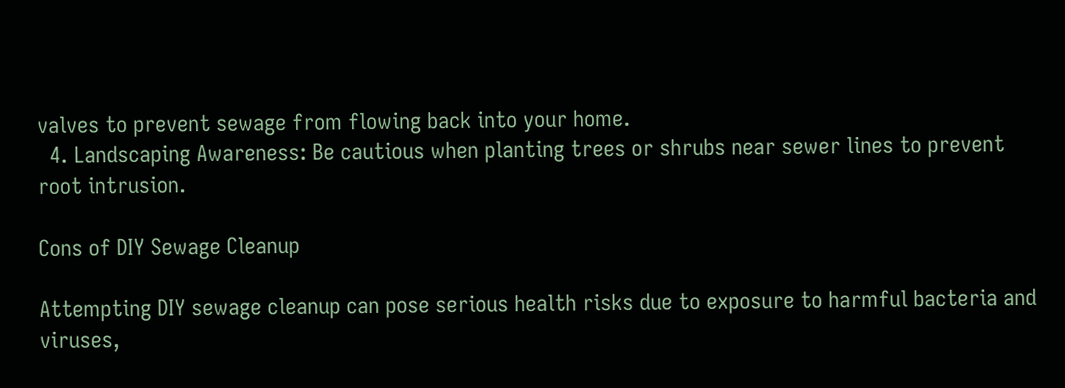valves to prevent sewage from flowing back into your home.
  4. Landscaping Awareness: Be cautious when planting trees or shrubs near sewer lines to prevent root intrusion.

Cons of DIY Sewage Cleanup

Attempting DIY sewage cleanup can pose serious health risks due to exposure to harmful bacteria and viruses,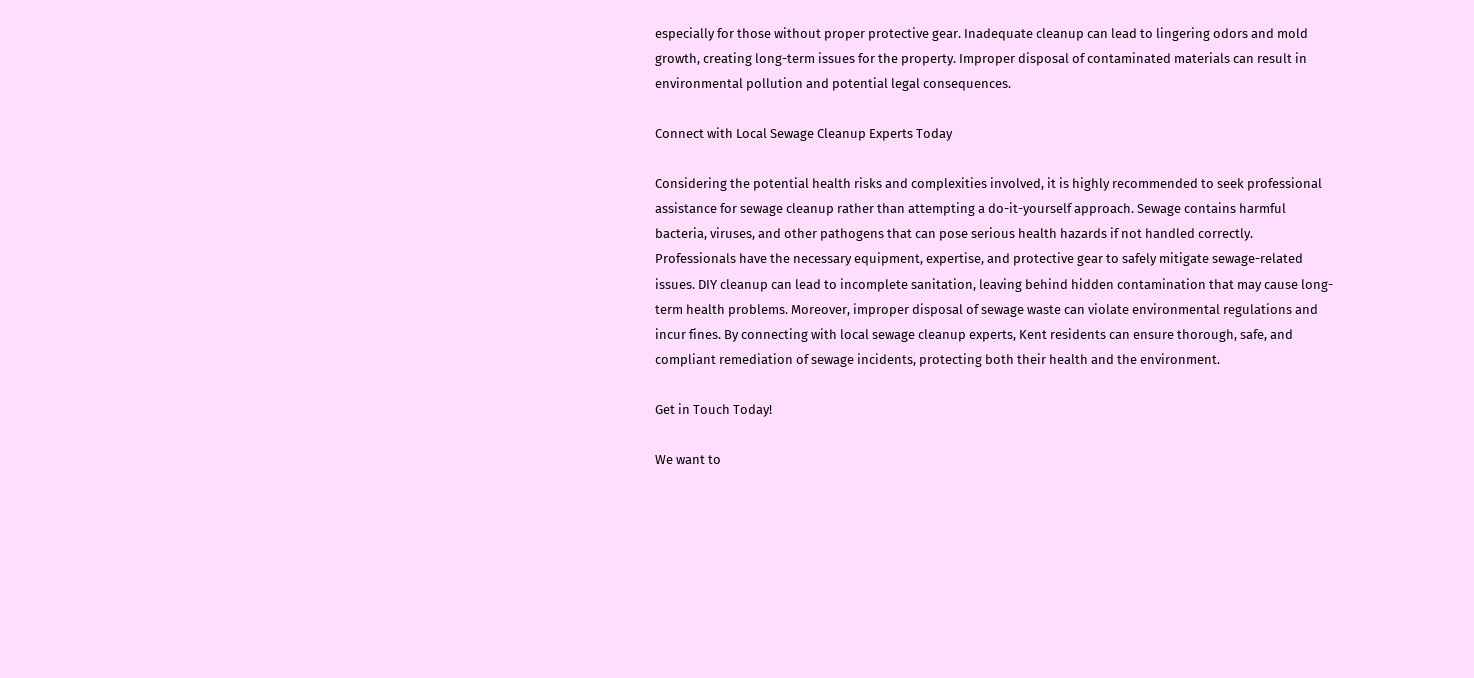especially for those without proper protective gear. Inadequate cleanup can lead to lingering odors and mold growth, creating long-term issues for the property. Improper disposal of contaminated materials can result in environmental pollution and potential legal consequences.

Connect with Local Sewage Cleanup Experts Today

Considering the potential health risks and complexities involved, it is highly recommended to seek professional assistance for sewage cleanup rather than attempting a do-it-yourself approach. Sewage contains harmful bacteria, viruses, and other pathogens that can pose serious health hazards if not handled correctly. Professionals have the necessary equipment, expertise, and protective gear to safely mitigate sewage-related issues. DIY cleanup can lead to incomplete sanitation, leaving behind hidden contamination that may cause long-term health problems. Moreover, improper disposal of sewage waste can violate environmental regulations and incur fines. By connecting with local sewage cleanup experts, Kent residents can ensure thorough, safe, and compliant remediation of sewage incidents, protecting both their health and the environment.

Get in Touch Today!

We want to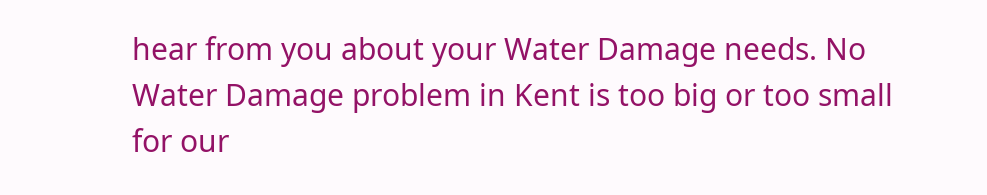hear from you about your Water Damage needs. No Water Damage problem in Kent is too big or too small for our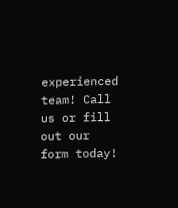experienced team! Call us or fill out our form today!